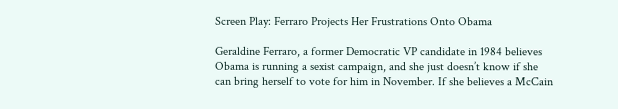Screen Play: Ferraro Projects Her Frustrations Onto Obama

Geraldine Ferraro, a former Democratic VP candidate in 1984 believes Obama is running a sexist campaign, and she just doesn’t know if she can bring herself to vote for him in November. If she believes a McCain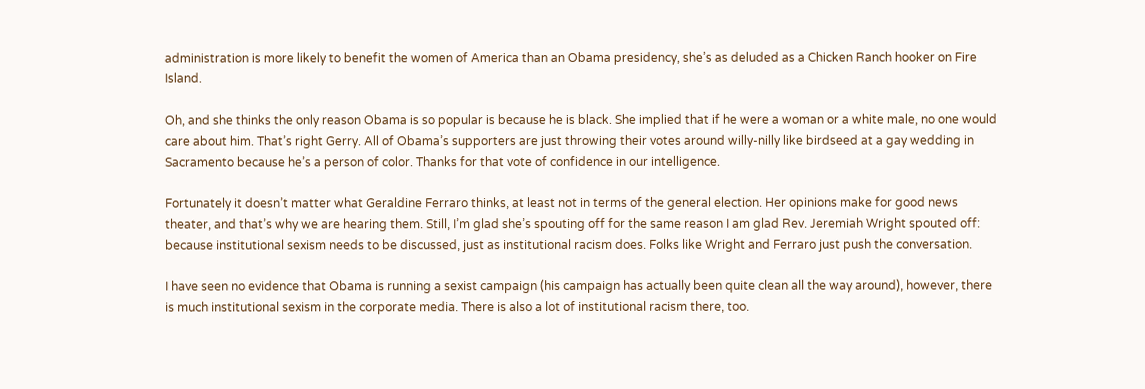administration is more likely to benefit the women of America than an Obama presidency, she’s as deluded as a Chicken Ranch hooker on Fire Island.

Oh, and she thinks the only reason Obama is so popular is because he is black. She implied that if he were a woman or a white male, no one would care about him. That’s right Gerry. All of Obama’s supporters are just throwing their votes around willy-nilly like birdseed at a gay wedding in Sacramento because he’s a person of color. Thanks for that vote of confidence in our intelligence.

Fortunately it doesn’t matter what Geraldine Ferraro thinks, at least not in terms of the general election. Her opinions make for good news theater, and that’s why we are hearing them. Still, I’m glad she’s spouting off for the same reason I am glad Rev. Jeremiah Wright spouted off: because institutional sexism needs to be discussed, just as institutional racism does. Folks like Wright and Ferraro just push the conversation.

I have seen no evidence that Obama is running a sexist campaign (his campaign has actually been quite clean all the way around), however, there is much institutional sexism in the corporate media. There is also a lot of institutional racism there, too.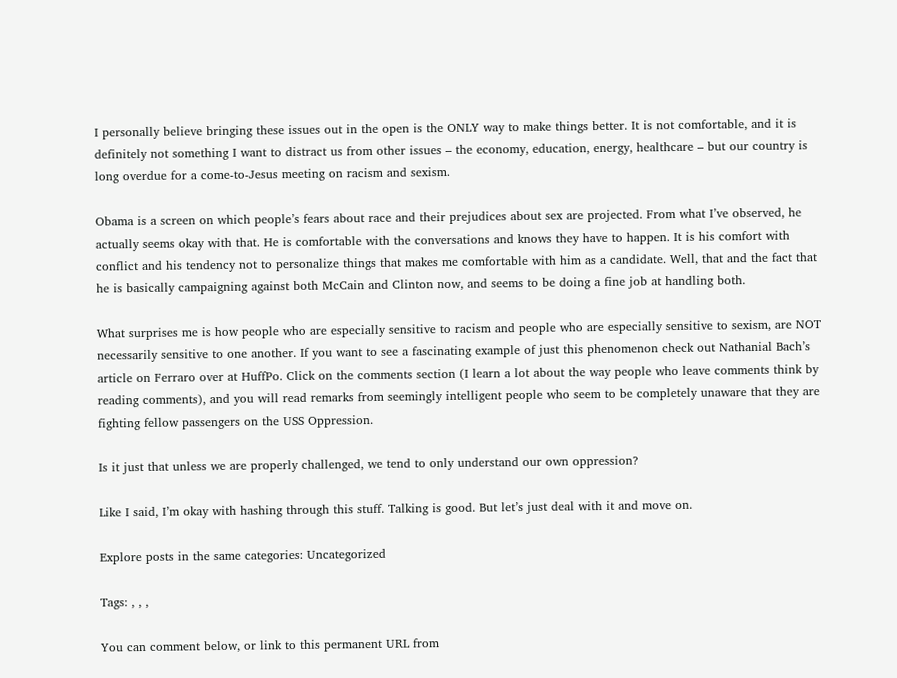I personally believe bringing these issues out in the open is the ONLY way to make things better. It is not comfortable, and it is definitely not something I want to distract us from other issues – the economy, education, energy, healthcare – but our country is long overdue for a come-to-Jesus meeting on racism and sexism.

Obama is a screen on which people’s fears about race and their prejudices about sex are projected. From what I’ve observed, he actually seems okay with that. He is comfortable with the conversations and knows they have to happen. It is his comfort with conflict and his tendency not to personalize things that makes me comfortable with him as a candidate. Well, that and the fact that he is basically campaigning against both McCain and Clinton now, and seems to be doing a fine job at handling both.

What surprises me is how people who are especially sensitive to racism and people who are especially sensitive to sexism, are NOT necessarily sensitive to one another. If you want to see a fascinating example of just this phenomenon check out Nathanial Bach’s article on Ferraro over at HuffPo. Click on the comments section (I learn a lot about the way people who leave comments think by reading comments), and you will read remarks from seemingly intelligent people who seem to be completely unaware that they are fighting fellow passengers on the USS Oppression.

Is it just that unless we are properly challenged, we tend to only understand our own oppression?

Like I said, I’m okay with hashing through this stuff. Talking is good. But let’s just deal with it and move on.

Explore posts in the same categories: Uncategorized

Tags: , , ,

You can comment below, or link to this permanent URL from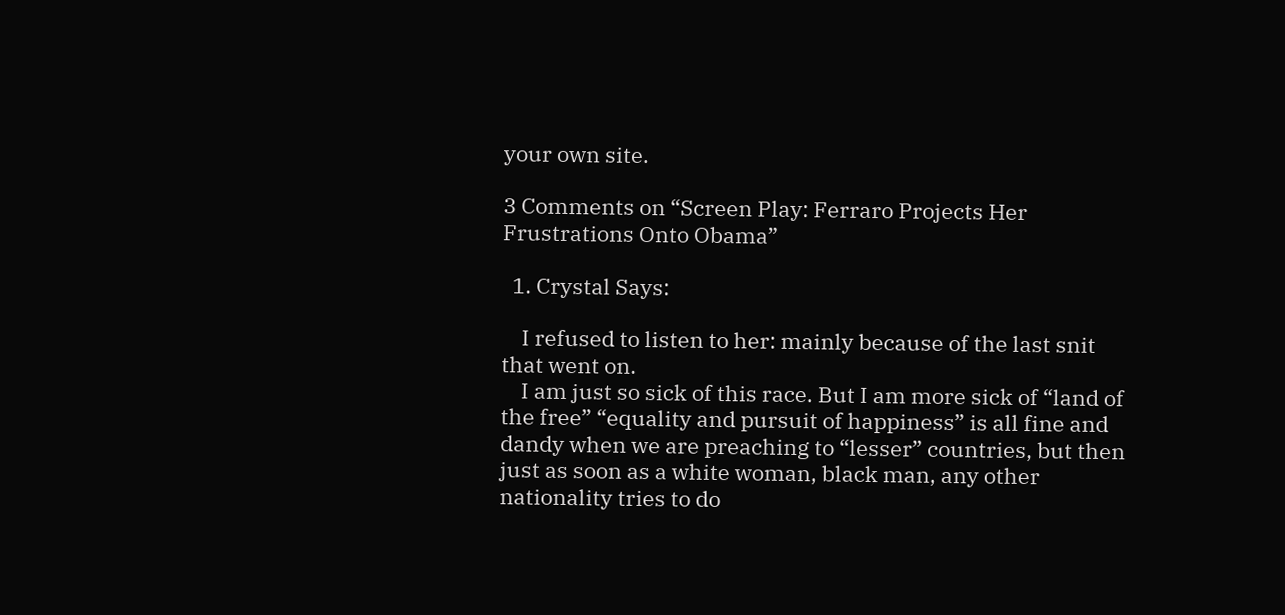your own site.

3 Comments on “Screen Play: Ferraro Projects Her Frustrations Onto Obama”

  1. Crystal Says:

    I refused to listen to her: mainly because of the last snit that went on.
    I am just so sick of this race. But I am more sick of “land of the free” “equality and pursuit of happiness” is all fine and dandy when we are preaching to “lesser” countries, but then just as soon as a white woman, black man, any other nationality tries to do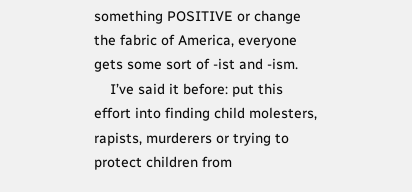something POSITIVE or change the fabric of America, everyone gets some sort of -ist and -ism.
    I’ve said it before: put this effort into finding child molesters, rapists, murderers or trying to protect children from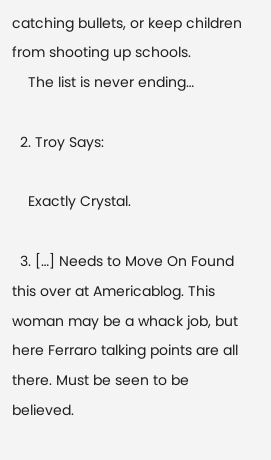catching bullets, or keep children from shooting up schools.
    The list is never ending…

  2. Troy Says:

    Exactly Crystal.

  3. […] Needs to Move On Found this over at Americablog. This woman may be a whack job, but here Ferraro talking points are all there. Must be seen to be believed.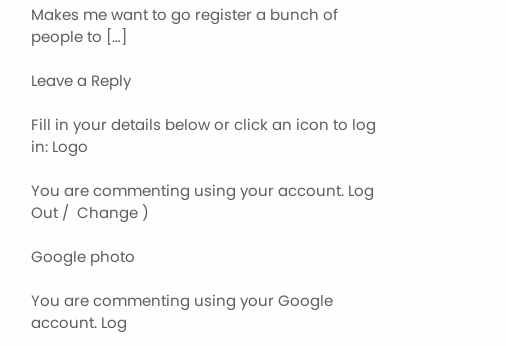Makes me want to go register a bunch of people to […]

Leave a Reply

Fill in your details below or click an icon to log in: Logo

You are commenting using your account. Log Out /  Change )

Google photo

You are commenting using your Google account. Log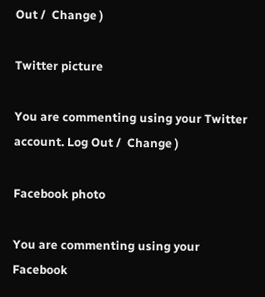Out /  Change )

Twitter picture

You are commenting using your Twitter account. Log Out /  Change )

Facebook photo

You are commenting using your Facebook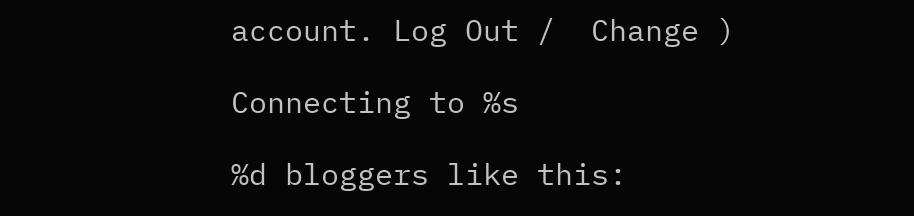account. Log Out /  Change )

Connecting to %s

%d bloggers like this: